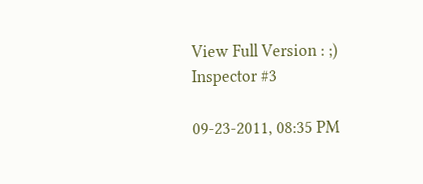View Full Version : ;) Inspector #3

09-23-2011, 08:35 PM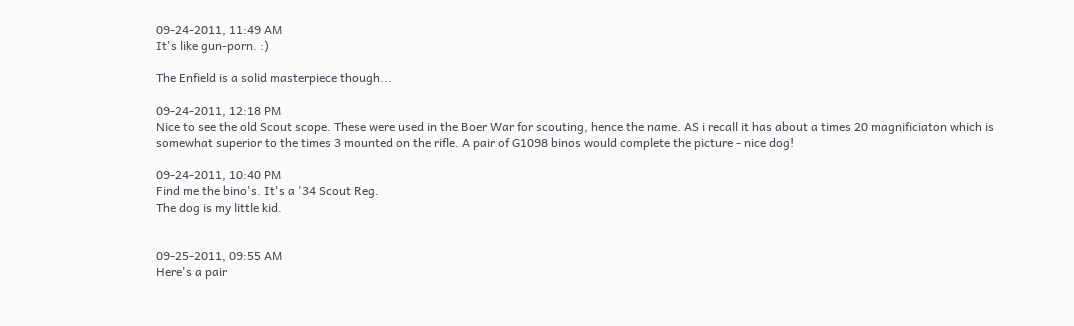09-24-2011, 11:49 AM
It's like gun-porn. :)

The Enfield is a solid masterpiece though...

09-24-2011, 12:18 PM
Nice to see the old Scout scope. These were used in the Boer War for scouting, hence the name. AS i recall it has about a times 20 magnificiaton which is somewhat superior to the times 3 mounted on the rifle. A pair of G1098 binos would complete the picture - nice dog!

09-24-2011, 10:40 PM
Find me the bino's. It's a '34 Scout Reg.
The dog is my little kid.


09-25-2011, 09:55 AM
Here's a pair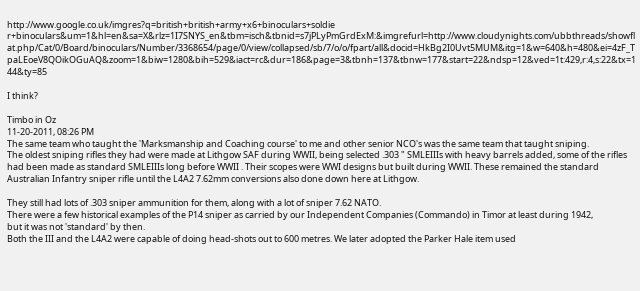http://www.google.co.uk/imgres?q=british+british+army+x6+binoculars+soldie r+binoculars&um=1&hl=en&sa=X&rlz=1I7SNYS_en&tbm=isch&tbnid=s7jPLyPmGrdExM:&imgrefurl=http://www.cloudynights.com/ubbthreads/showflat.php/Cat/0/Board/binoculars/Number/3368654/page/0/view/collapsed/sb/7/o/o/fpart/all&docid=HkBg2I0Uvt5MUM&itg=1&w=640&h=480&ei=4zF_TpaLEoeV8QOikOGuAQ&zoom=1&biw=1280&bih=529&iact=rc&dur=186&page=3&tbnh=137&tbnw=177&start=22&ndsp=12&ved=1t:429,r:4,s:22&tx=144&ty=85

I think?

Timbo in Oz
11-20-2011, 08:26 PM
The same team who taught the 'Marksmanship and Coaching course' to me and other senior NCO's was the same team that taught sniping.
The oldest sniping rifles they had were made at Lithgow SAF during WWII, being selected .303 " SMLEIIIs with heavy barrels added, some of the rifles had been made as standard SMLEIIIs long before WWII . Their scopes were WWI designs but built during WWII. These remained the standard Australian Infantry sniper rifle until the L4A2 7.62mm conversions also done down here at Lithgow.

They still had lots of .303 sniper ammunition for them, along with a lot of sniper 7.62 NATO.
There were a few historical examples of the P14 sniper as carried by our Independent Companies (Commando) in Timor at least during 1942,
but it was not 'standard' by then.
Both the III and the L4A2 were capable of doing head-shots out to 600 metres. We later adopted the Parker Hale item used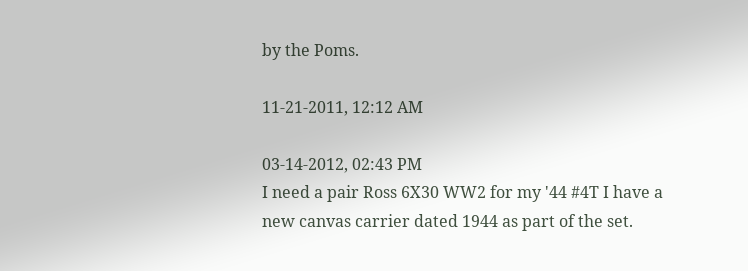by the Poms.

11-21-2011, 12:12 AM

03-14-2012, 02:43 PM
I need a pair Ross 6X30 WW2 for my '44 #4T I have a new canvas carrier dated 1944 as part of the set.